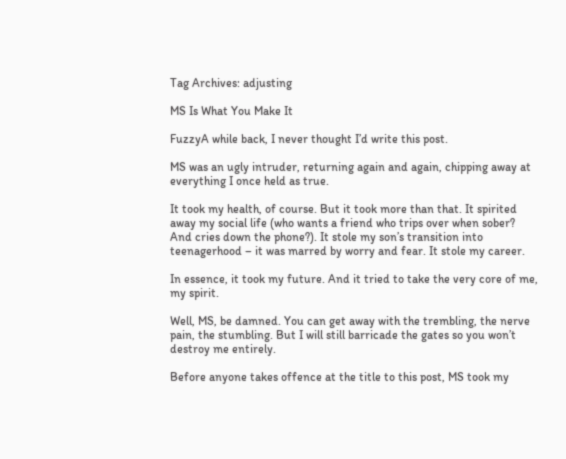Tag Archives: adjusting

MS Is What You Make It

FuzzyA while back, I never thought I’d write this post.

MS was an ugly intruder, returning again and again, chipping away at everything I once held as true.

It took my health, of course. But it took more than that. It spirited away my social life (who wants a friend who trips over when sober? And cries down the phone?). It stole my son’s transition into teenagerhood – it was marred by worry and fear. It stole my career.

In essence, it took my future. And it tried to take the very core of me, my spirit.

Well, MS, be damned. You can get away with the trembling, the nerve pain, the stumbling. But I will still barricade the gates so you won’t destroy me entirely.

Before anyone takes offence at the title to this post, MS took my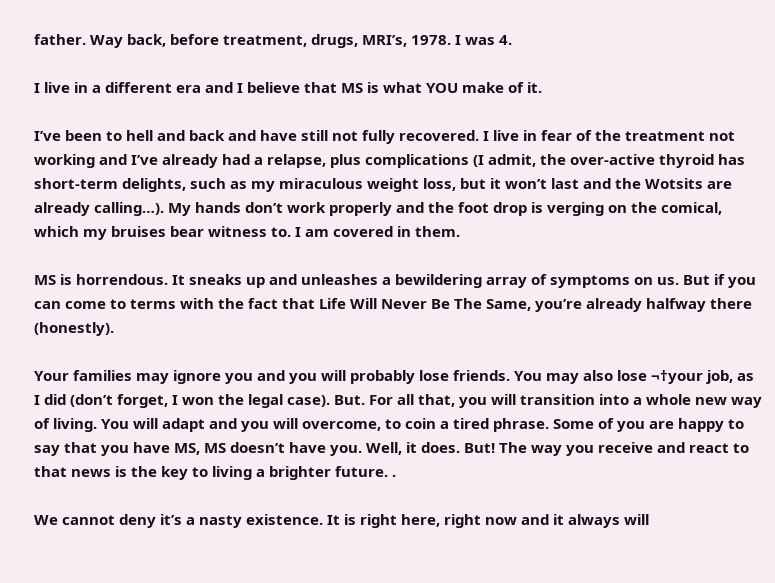father. Way back, before treatment, drugs, MRI’s, 1978. I was 4.

I live in a different era and I believe that MS is what YOU make of it.

I’ve been to hell and back and have still not fully recovered. I live in fear of the treatment not working and I’ve already had a relapse, plus complications (I admit, the over-active thyroid has short-term delights, such as my miraculous weight loss, but it won’t last and the Wotsits are already calling…). My hands don’t work properly and the foot drop is verging on the comical, which my bruises bear witness to. I am covered in them.

MS is horrendous. It sneaks up and unleashes a bewildering array of symptoms on us. But if you can come to terms with the fact that Life Will Never Be The Same, you’re already halfway there (honestly).

Your families may ignore you and you will probably lose friends. You may also lose ¬†your job, as I did (don’t forget, I won the legal case). But. For all that, you will transition into a whole new way of living. You will adapt and you will overcome, to coin a tired phrase. Some of you are happy to say that you have MS, MS doesn’t have you. Well, it does. But! The way you receive and react to that news is the key to living a brighter future. .

We cannot deny it’s a nasty existence. It is right here, right now and it always will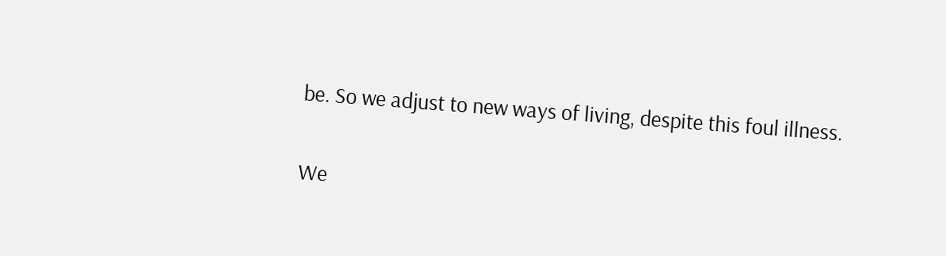be. So we adjust to new ways of living, despite this foul illness.

We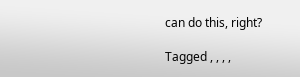can do this, right?

Tagged , , , ,